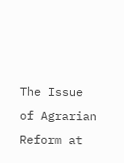The Issue of Agrarian Reform at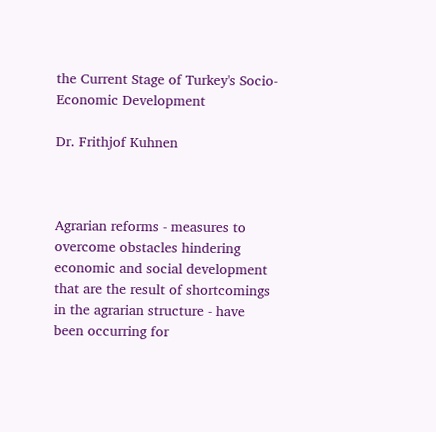the Current Stage of Turkey's Socio-Economic Development

Dr. Frithjof Kuhnen



Agrarian reforms - measures to overcome obstacles hindering economic and social development that are the result of shortcomings in the agrarian structure - have been occurring for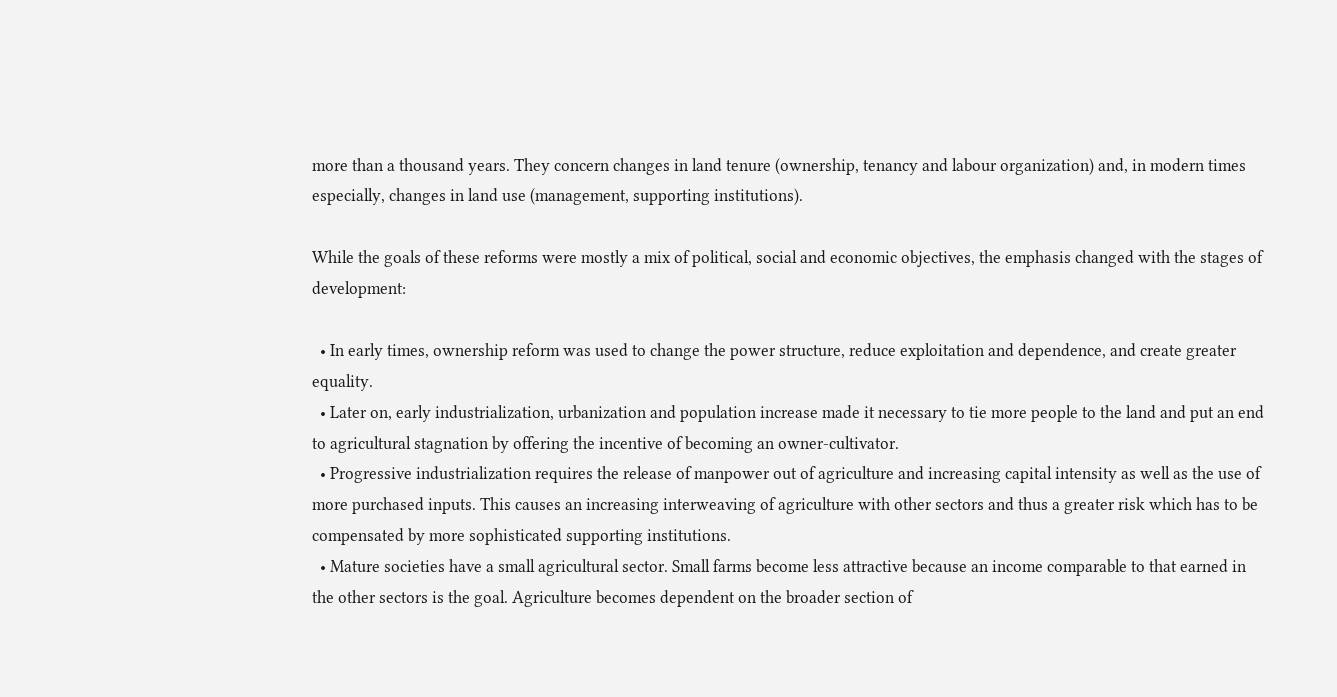more than a thousand years. They concern changes in land tenure (ownership, tenancy and labour organization) and, in modern times especially, changes in land use (management, supporting institutions).

While the goals of these reforms were mostly a mix of political, social and economic objectives, the emphasis changed with the stages of development:

  • In early times, ownership reform was used to change the power structure, reduce exploitation and dependence, and create greater equality.
  • Later on, early industrialization, urbanization and population increase made it necessary to tie more people to the land and put an end to agricultural stagnation by offering the incentive of becoming an owner-cultivator.
  • Progressive industrialization requires the release of manpower out of agriculture and increasing capital intensity as well as the use of more purchased inputs. This causes an increasing interweaving of agriculture with other sectors and thus a greater risk which has to be compensated by more sophisticated supporting institutions.
  • Mature societies have a small agricultural sector. Small farms become less attractive because an income comparable to that earned in the other sectors is the goal. Agriculture becomes dependent on the broader section of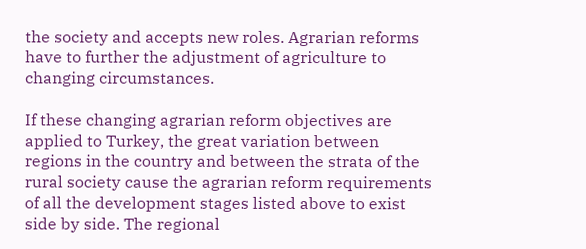the society and accepts new roles. Agrarian reforms have to further the adjustment of agriculture to changing circumstances.

If these changing agrarian reform objectives are applied to Turkey, the great variation between regions in the country and between the strata of the rural society cause the agrarian reform requirements of all the development stages listed above to exist side by side. The regional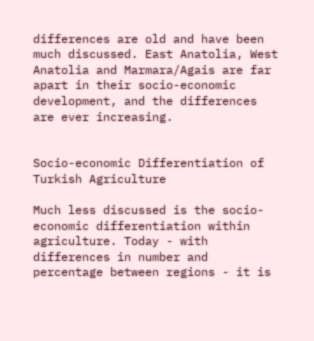differences are old and have been much discussed. East Anatolia, West Anatolia and Marmara/Agais are far apart in their socio-economic development, and the differences are ever increasing.


Socio-economic Differentiation of Turkish Agriculture

Much less discussed is the socio-economic differentiation within agriculture. Today - with differences in number and percentage between regions - it is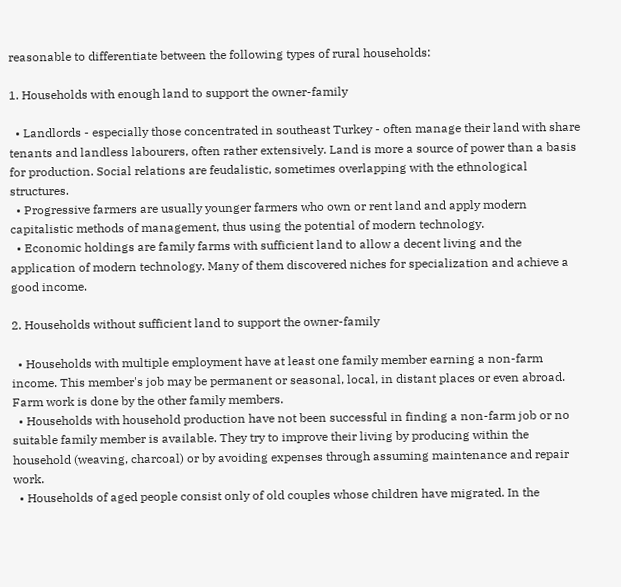reasonable to differentiate between the following types of rural households:

1. Households with enough land to support the owner-family

  • Landlords - especially those concentrated in southeast Turkey - often manage their land with share tenants and landless labourers, often rather extensively. Land is more a source of power than a basis for production. Social relations are feudalistic, sometimes overlapping with the ethnological structures.
  • Progressive farmers are usually younger farmers who own or rent land and apply modern capitalistic methods of management, thus using the potential of modern technology.
  • Economic holdings are family farms with sufficient land to allow a decent living and the application of modern technology. Many of them discovered niches for specialization and achieve a good income.

2. Households without sufficient land to support the owner-family

  • Households with multiple employment have at least one family member earning a non-farm income. This member's job may be permanent or seasonal, local, in distant places or even abroad. Farm work is done by the other family members.
  • Households with household production have not been successful in finding a non-farm job or no suitable family member is available. They try to improve their living by producing within the household (weaving, charcoal) or by avoiding expenses through assuming maintenance and repair work.
  • Households of aged people consist only of old couples whose children have migrated. In the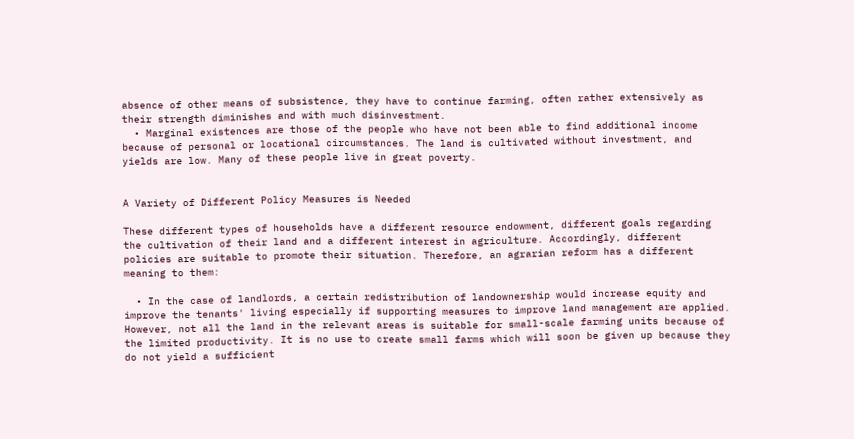absence of other means of subsistence, they have to continue farming, often rather extensively as their strength diminishes and with much disinvestment.
  • Marginal existences are those of the people who have not been able to find additional income because of personal or locational circumstances. The land is cultivated without investment, and yields are low. Many of these people live in great poverty.


A Variety of Different Policy Measures is Needed

These different types of households have a different resource endowment, different goals regarding the cultivation of their land and a different interest in agriculture. Accordingly, different policies are suitable to promote their situation. Therefore, an agrarian reform has a different meaning to them:

  • In the case of landlords, a certain redistribution of landownership would increase equity and improve the tenants' living especially if supporting measures to improve land management are applied. However, not all the land in the relevant areas is suitable for small-scale farming units because of the limited productivity. It is no use to create small farms which will soon be given up because they do not yield a sufficient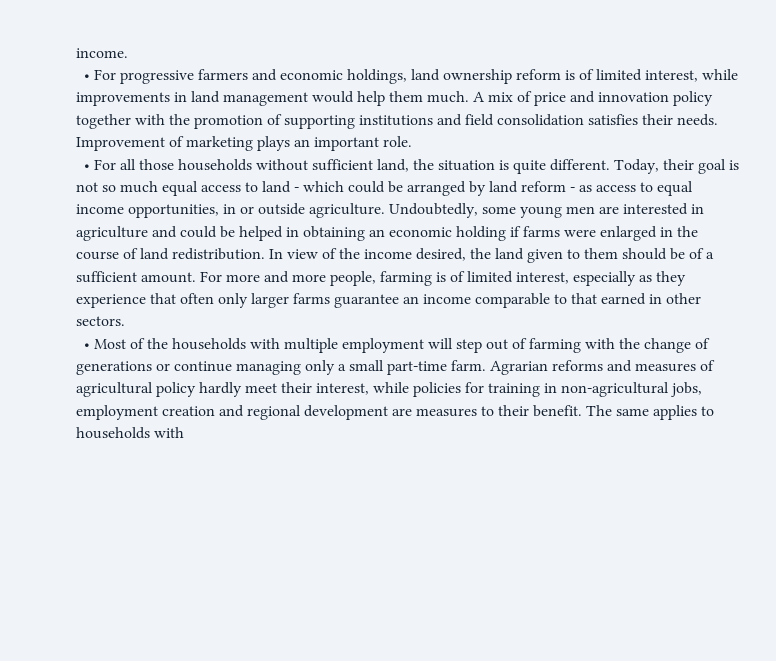income.
  • For progressive farmers and economic holdings, land ownership reform is of limited interest, while improvements in land management would help them much. A mix of price and innovation policy together with the promotion of supporting institutions and field consolidation satisfies their needs. Improvement of marketing plays an important role.
  • For all those households without sufficient land, the situation is quite different. Today, their goal is not so much equal access to land - which could be arranged by land reform - as access to equal income opportunities, in or outside agriculture. Undoubtedly, some young men are interested in agriculture and could be helped in obtaining an economic holding if farms were enlarged in the course of land redistribution. In view of the income desired, the land given to them should be of a sufficient amount. For more and more people, farming is of limited interest, especially as they experience that often only larger farms guarantee an income comparable to that earned in other sectors.
  • Most of the households with multiple employment will step out of farming with the change of generations or continue managing only a small part-time farm. Agrarian reforms and measures of agricultural policy hardly meet their interest, while policies for training in non-agricultural jobs, employment creation and regional development are measures to their benefit. The same applies to households with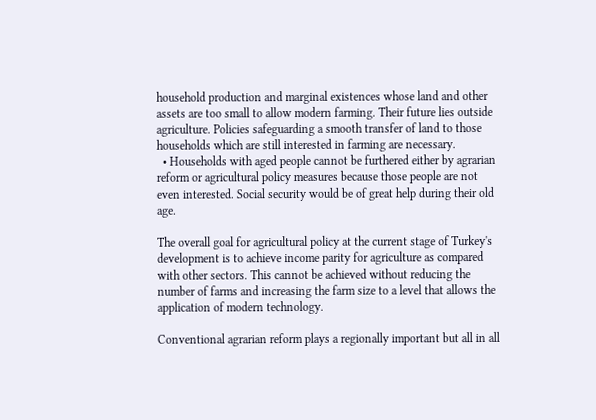household production and marginal existences whose land and other assets are too small to allow modern farming. Their future lies outside agriculture. Policies safeguarding a smooth transfer of land to those households which are still interested in farming are necessary.
  • Households with aged people cannot be furthered either by agrarian reform or agricultural policy measures because those people are not even interested. Social security would be of great help during their old age.

The overall goal for agricultural policy at the current stage of Turkey's development is to achieve income parity for agriculture as compared with other sectors. This cannot be achieved without reducing the number of farms and increasing the farm size to a level that allows the application of modern technology.

Conventional agrarian reform plays a regionally important but all in all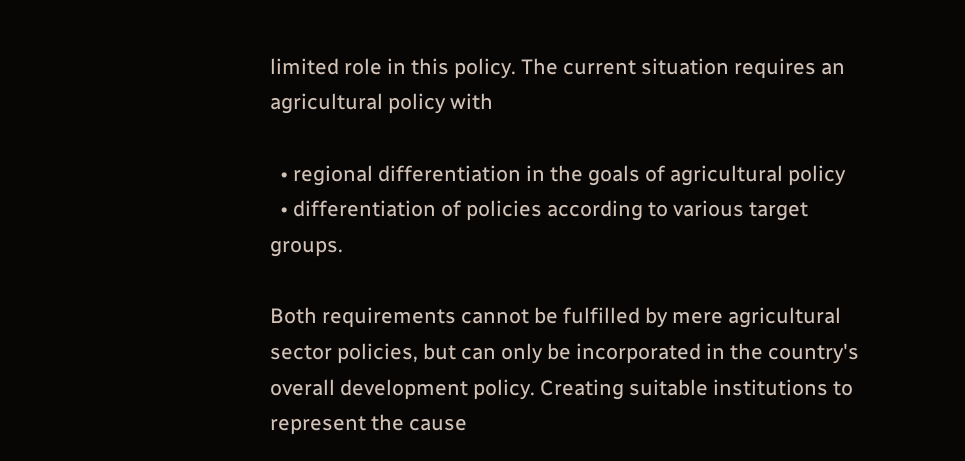limited role in this policy. The current situation requires an agricultural policy with

  • regional differentiation in the goals of agricultural policy
  • differentiation of policies according to various target groups.

Both requirements cannot be fulfilled by mere agricultural sector policies, but can only be incorporated in the country's overall development policy. Creating suitable institutions to represent the cause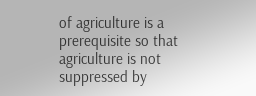of agriculture is a prerequisite so that agriculture is not suppressed by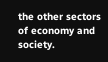the other sectors of economy and society.